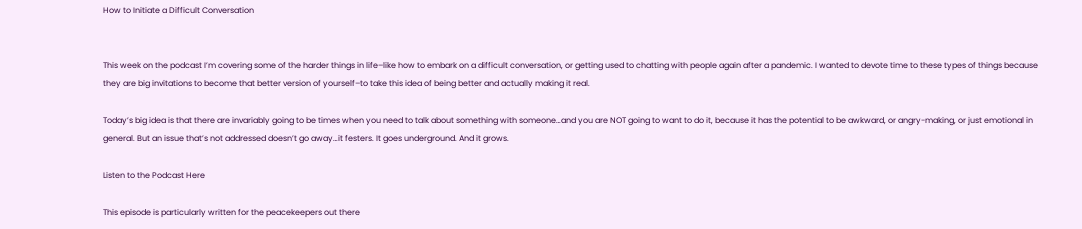How to Initiate a Difficult Conversation


This week on the podcast I’m covering some of the harder things in life–like how to embark on a difficult conversation, or getting used to chatting with people again after a pandemic. I wanted to devote time to these types of things because they are big invitations to become that better version of yourself–to take this idea of being better and actually making it real.

Today’s big idea is that there are invariably going to be times when you need to talk about something with someone…and you are NOT going to want to do it, because it has the potential to be awkward, or angry-making, or just emotional in general. But an issue that’s not addressed doesn’t go away…it festers. It goes underground. And it grows.

Listen to the Podcast Here

This episode is particularly written for the peacekeepers out there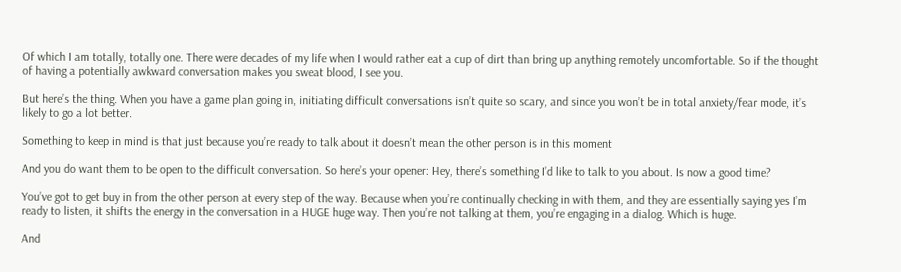Of which I am totally, totally one. There were decades of my life when I would rather eat a cup of dirt than bring up anything remotely uncomfortable. So if the thought of having a potentially awkward conversation makes you sweat blood, I see you.

But here’s the thing. When you have a game plan going in, initiating difficult conversations isn’t quite so scary, and since you won’t be in total anxiety/fear mode, it’s likely to go a lot better.

Something to keep in mind is that just because you’re ready to talk about it doesn’t mean the other person is in this moment

And you do want them to be open to the difficult conversation. So here’s your opener: Hey, there’s something I’d like to talk to you about. Is now a good time?

You’ve got to get buy in from the other person at every step of the way. Because when you’re continually checking in with them, and they are essentially saying yes I’m ready to listen, it shifts the energy in the conversation in a HUGE huge way. Then you’re not talking at them, you’re engaging in a dialog. Which is huge.

And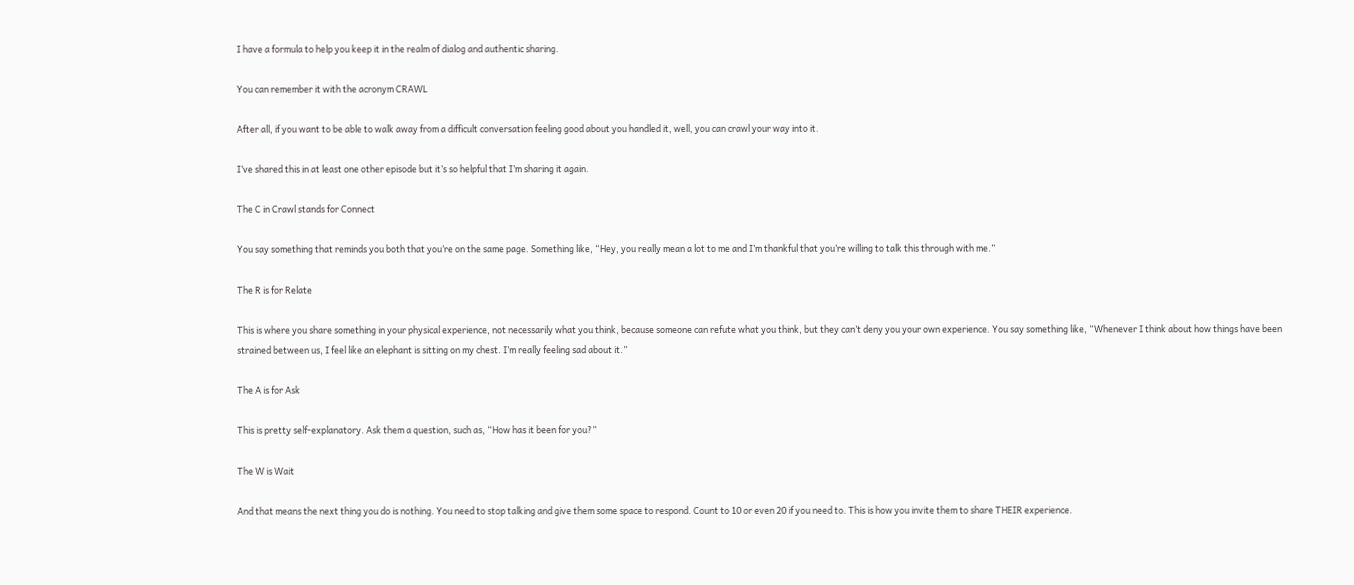I have a formula to help you keep it in the realm of dialog and authentic sharing.

You can remember it with the acronym CRAWL

After all, if you want to be able to walk away from a difficult conversation feeling good about you handled it, well, you can crawl your way into it.

I’ve shared this in at least one other episode but it’s so helpful that I’m sharing it again.

The C in Crawl stands for Connect

You say something that reminds you both that you’re on the same page. Something like, “Hey, you really mean a lot to me and I’m thankful that you’re willing to talk this through with me.”

The R is for Relate

This is where you share something in your physical experience, not necessarily what you think, because someone can refute what you think, but they can’t deny you your own experience. You say something like, “Whenever I think about how things have been strained between us, I feel like an elephant is sitting on my chest. I’m really feeling sad about it.”

The A is for Ask

This is pretty self-explanatory. Ask them a question, such as, “How has it been for you?”

The W is Wait

And that means the next thing you do is nothing. You need to stop talking and give them some space to respond. Count to 10 or even 20 if you need to. This is how you invite them to share THEIR experience.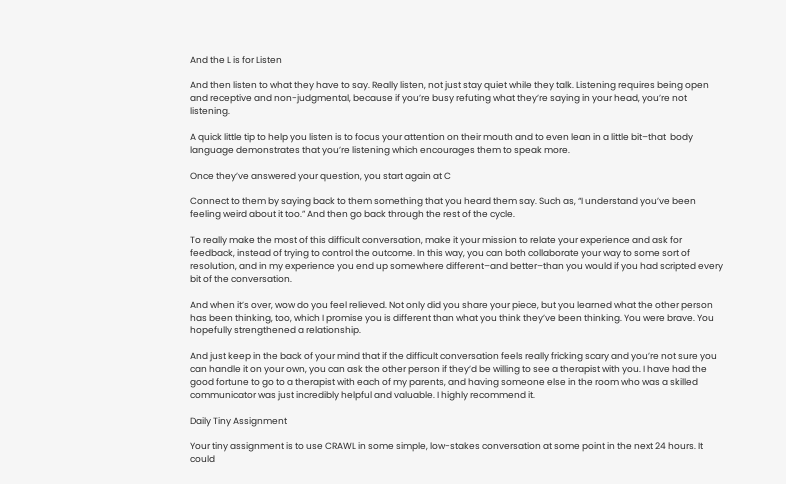And the L is for Listen

And then listen to what they have to say. Really listen, not just stay quiet while they talk. Listening requires being open and receptive and non-judgmental, because if you’re busy refuting what they’re saying in your head, you’re not listening.

A quick little tip to help you listen is to focus your attention on their mouth and to even lean in a little bit–that  body language demonstrates that you’re listening which encourages them to speak more.

Once they’ve answered your question, you start again at C

Connect to them by saying back to them something that you heard them say. Such as, “I understand you’ve been feeling weird about it too.” And then go back through the rest of the cycle.

To really make the most of this difficult conversation, make it your mission to relate your experience and ask for feedback, instead of trying to control the outcome. In this way, you can both collaborate your way to some sort of resolution, and in my experience you end up somewhere different–and better–than you would if you had scripted every bit of the conversation.

And when it’s over, wow do you feel relieved. Not only did you share your piece, but you learned what the other person has been thinking, too, which I promise you is different than what you think they’ve been thinking. You were brave. You hopefully strengthened a relationship.

And just keep in the back of your mind that if the difficult conversation feels really fricking scary and you’re not sure you can handle it on your own, you can ask the other person if they’d be willing to see a therapist with you. I have had the good fortune to go to a therapist with each of my parents, and having someone else in the room who was a skilled communicator was just incredibly helpful and valuable. I highly recommend it.

Daily Tiny Assignment

Your tiny assignment is to use CRAWL in some simple, low-stakes conversation at some point in the next 24 hours. It could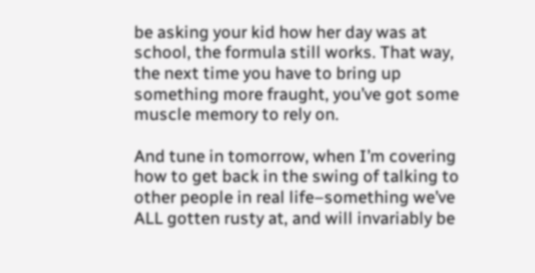be asking your kid how her day was at school, the formula still works. That way, the next time you have to bring up something more fraught, you’ve got some muscle memory to rely on.

And tune in tomorrow, when I’m covering how to get back in the swing of talking to other people in real life–something we’ve ALL gotten rusty at, and will invariably be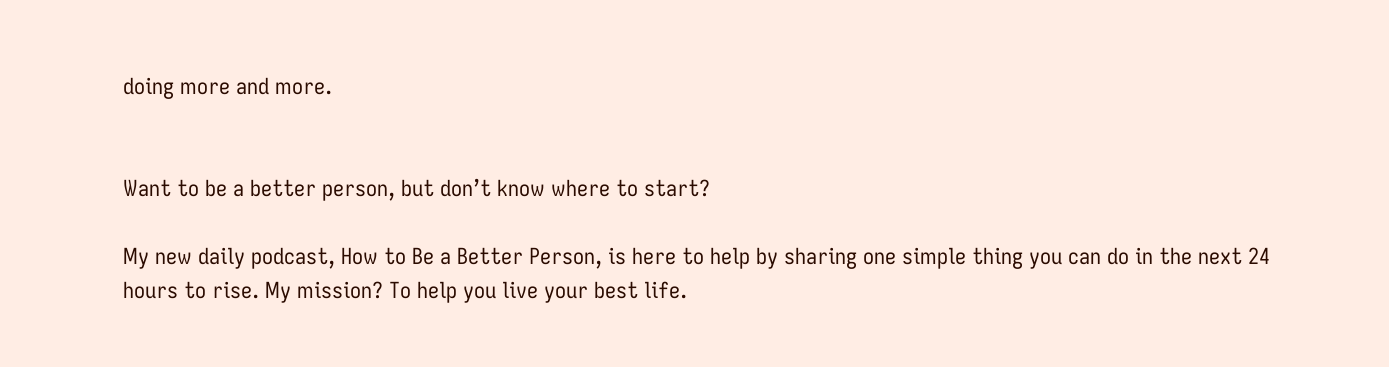doing more and more.


Want to be a better person, but don’t know where to start?

My new daily podcast, How to Be a Better Person, is here to help by sharing one simple thing you can do in the next 24 hours to rise. My mission? To help you live your best life.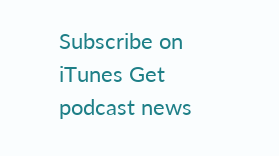Subscribe on iTunes Get podcast news